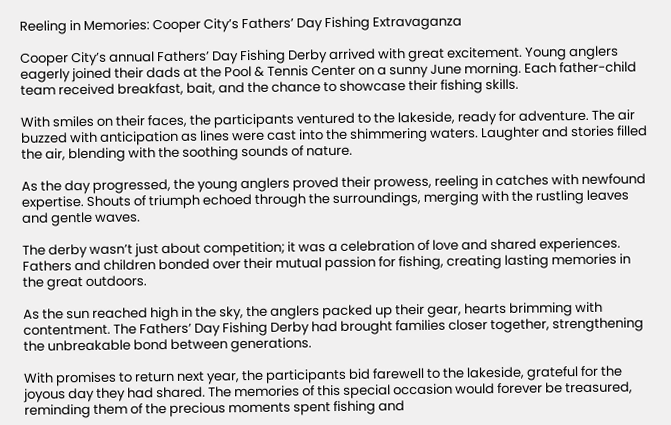Reeling in Memories: Cooper City’s Fathers’ Day Fishing Extravaganza

Cooper City’s annual Fathers’ Day Fishing Derby arrived with great excitement. Young anglers eagerly joined their dads at the Pool & Tennis Center on a sunny June morning. Each father-child team received breakfast, bait, and the chance to showcase their fishing skills.

With smiles on their faces, the participants ventured to the lakeside, ready for adventure. The air buzzed with anticipation as lines were cast into the shimmering waters. Laughter and stories filled the air, blending with the soothing sounds of nature.

As the day progressed, the young anglers proved their prowess, reeling in catches with newfound expertise. Shouts of triumph echoed through the surroundings, merging with the rustling leaves and gentle waves.

The derby wasn’t just about competition; it was a celebration of love and shared experiences. Fathers and children bonded over their mutual passion for fishing, creating lasting memories in the great outdoors.

As the sun reached high in the sky, the anglers packed up their gear, hearts brimming with contentment. The Fathers’ Day Fishing Derby had brought families closer together, strengthening the unbreakable bond between generations.

With promises to return next year, the participants bid farewell to the lakeside, grateful for the joyous day they had shared. The memories of this special occasion would forever be treasured, reminding them of the precious moments spent fishing and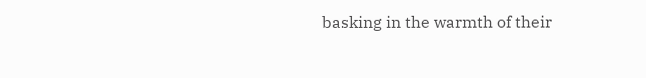basking in the warmth of their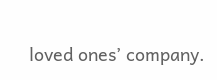loved ones’ company.